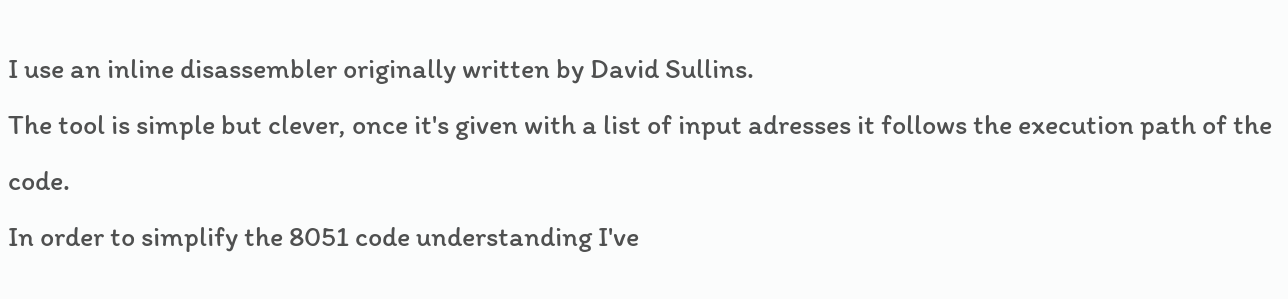I use an inline disassembler originally written by David Sullins.
The tool is simple but clever, once it's given with a list of input adresses it follows the execution path of the code.
In order to simplify the 8051 code understanding I've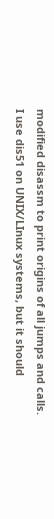modified disassm to print origins of all jumps and calls.
I use dis51 on UNIX/LInux systems, but it should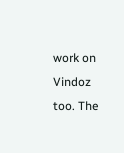work on Vindoz too. The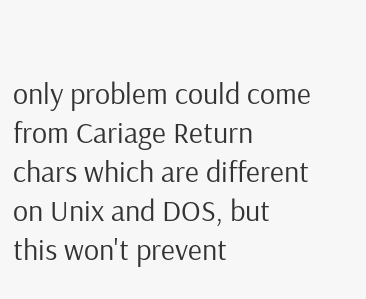only problem could come from Cariage Return chars which are different on Unix and DOS, but this won't prevent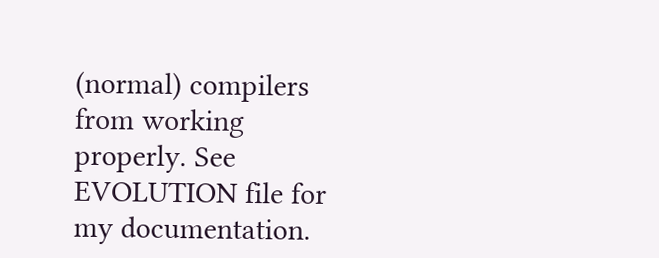(normal) compilers from working properly. See EVOLUTION file for my documentation.